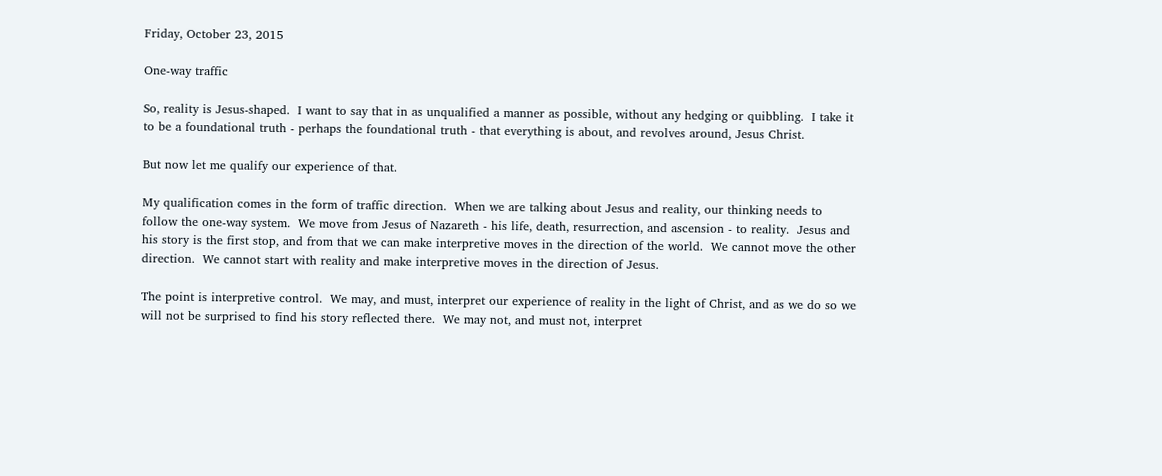Friday, October 23, 2015

One-way traffic

So, reality is Jesus-shaped.  I want to say that in as unqualified a manner as possible, without any hedging or quibbling.  I take it to be a foundational truth - perhaps the foundational truth - that everything is about, and revolves around, Jesus Christ.

But now let me qualify our experience of that.

My qualification comes in the form of traffic direction.  When we are talking about Jesus and reality, our thinking needs to follow the one-way system.  We move from Jesus of Nazareth - his life, death, resurrection, and ascension - to reality.  Jesus and his story is the first stop, and from that we can make interpretive moves in the direction of the world.  We cannot move the other direction.  We cannot start with reality and make interpretive moves in the direction of Jesus.

The point is interpretive control.  We may, and must, interpret our experience of reality in the light of Christ, and as we do so we will not be surprised to find his story reflected there.  We may not, and must not, interpret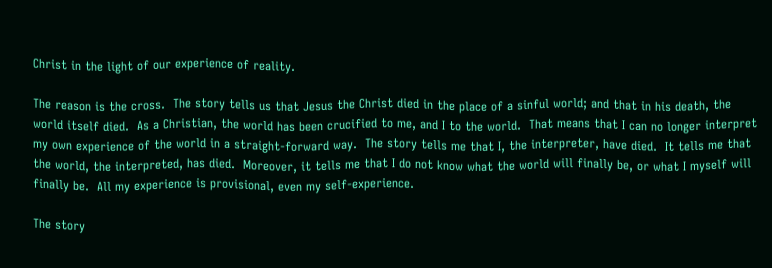Christ in the light of our experience of reality.

The reason is the cross.  The story tells us that Jesus the Christ died in the place of a sinful world; and that in his death, the world itself died.  As a Christian, the world has been crucified to me, and I to the world.  That means that I can no longer interpret my own experience of the world in a straight-forward way.  The story tells me that I, the interpreter, have died.  It tells me that the world, the interpreted, has died.  Moreover, it tells me that I do not know what the world will finally be, or what I myself will finally be.  All my experience is provisional, even my self-experience.

The story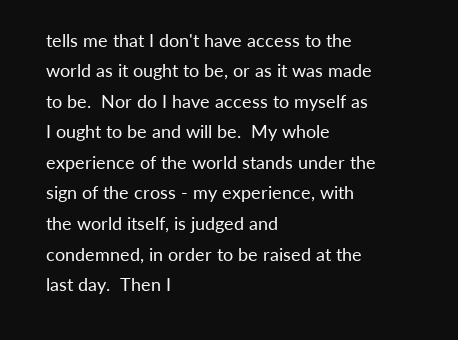tells me that I don't have access to the world as it ought to be, or as it was made to be.  Nor do I have access to myself as I ought to be and will be.  My whole experience of the world stands under the sign of the cross - my experience, with the world itself, is judged and condemned, in order to be raised at the last day.  Then I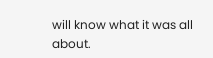will know what it was all about.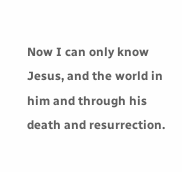Now I can only know Jesus, and the world in him and through his death and resurrection.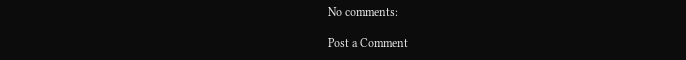No comments:

Post a Comment